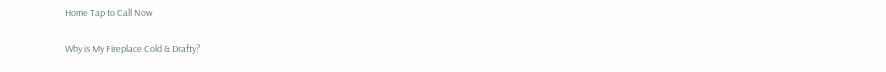Home Tap to Call Now

Why is My Fireplace Cold & Drafty?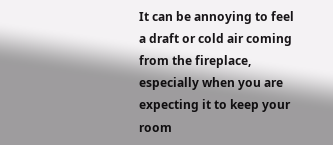It can be annoying to feel a draft or cold air coming from the fireplace, especially when you are expecting it to keep your room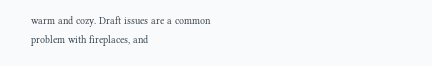warm and cozy. Draft issues are a common problem with fireplaces, and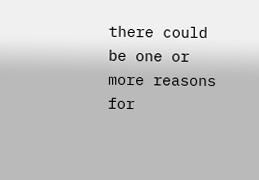there could be one or more reasons for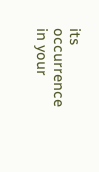its occurrence in your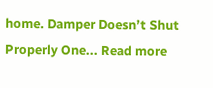home. Damper Doesn’t Shut Properly One... Read more